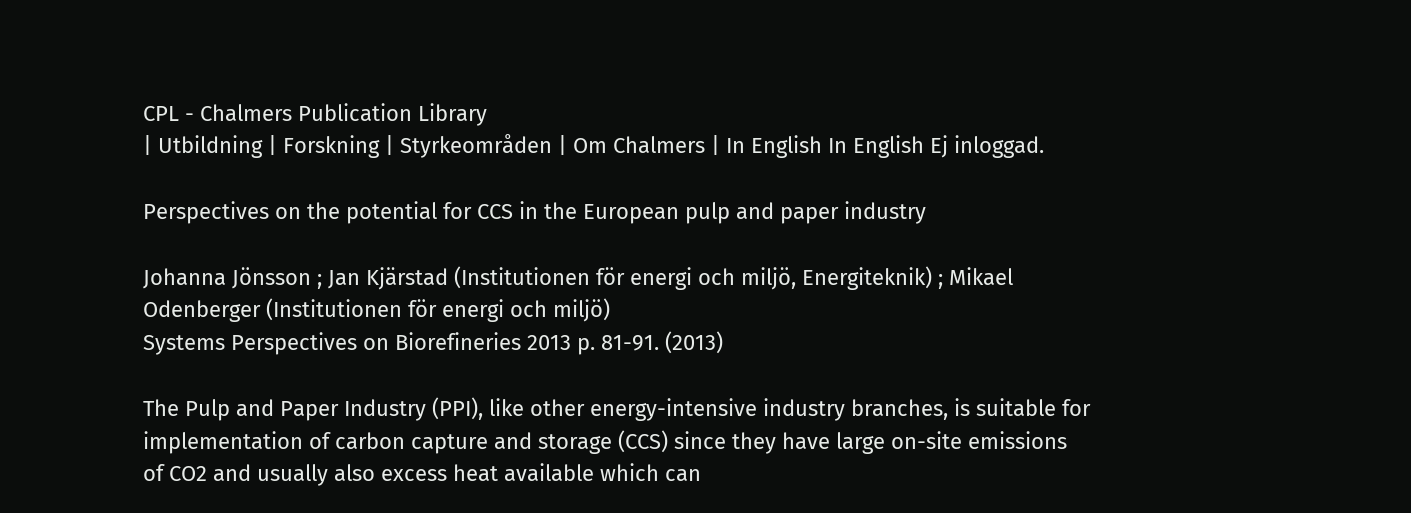CPL - Chalmers Publication Library
| Utbildning | Forskning | Styrkeområden | Om Chalmers | In English In English Ej inloggad.

Perspectives on the potential for CCS in the European pulp and paper industry

Johanna Jönsson ; Jan Kjärstad (Institutionen för energi och miljö, Energiteknik) ; Mikael Odenberger (Institutionen för energi och miljö)
Systems Perspectives on Biorefineries 2013 p. 81-91. (2013)

The Pulp and Paper Industry (PPI), like other energy-intensive industry branches, is suitable for implementation of carbon capture and storage (CCS) since they have large on-site emissions of CO2 and usually also excess heat available which can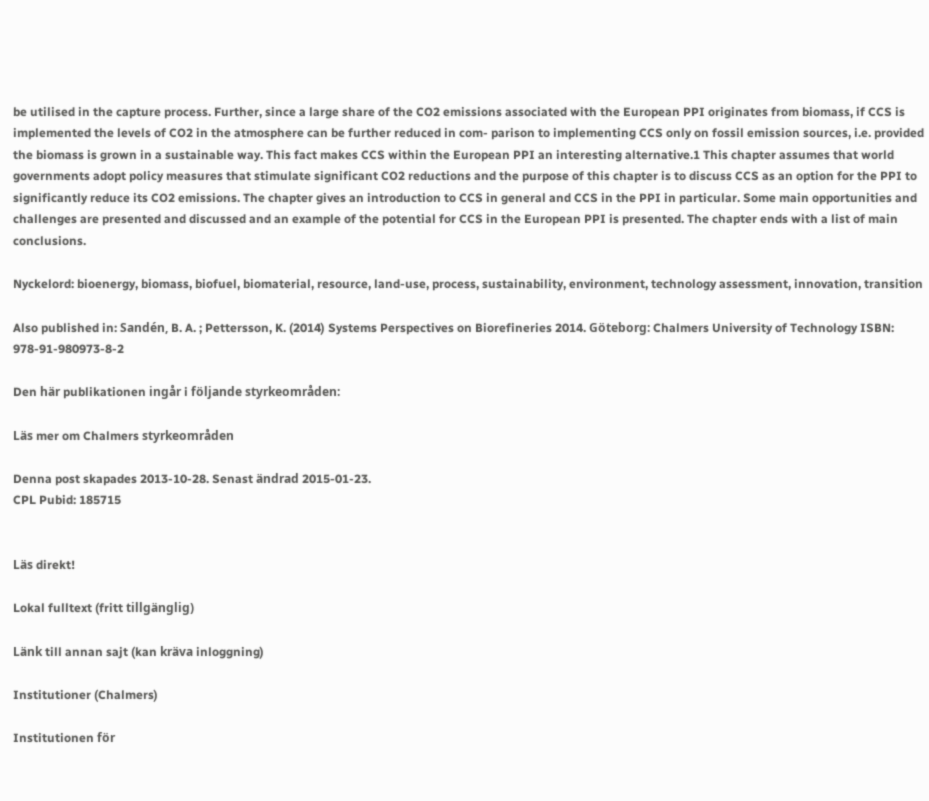be utilised in the capture process. Further, since a large share of the CO2 emissions associated with the European PPI originates from biomass, if CCS is implemented the levels of CO2 in the atmosphere can be further reduced in com- parison to implementing CCS only on fossil emission sources, i.e. provided the biomass is grown in a sustainable way. This fact makes CCS within the European PPI an interesting alternative.1 This chapter assumes that world governments adopt policy measures that stimulate significant CO2 reductions and the purpose of this chapter is to discuss CCS as an option for the PPI to significantly reduce its CO2 emissions. The chapter gives an introduction to CCS in general and CCS in the PPI in particular. Some main opportunities and challenges are presented and discussed and an example of the potential for CCS in the European PPI is presented. The chapter ends with a list of main conclusions.

Nyckelord: bioenergy, biomass, biofuel, biomaterial, resource, land-use, process, sustainability, environment, technology assessment, innovation, transition

Also published in: Sandén, B. A. ; Pettersson, K. (2014) Systems Perspectives on Biorefineries 2014. Göteborg: Chalmers University of Technology ISBN: 978-91-980973-8-2

Den här publikationen ingår i följande styrkeområden:

Läs mer om Chalmers styrkeområden

Denna post skapades 2013-10-28. Senast ändrad 2015-01-23.
CPL Pubid: 185715


Läs direkt!

Lokal fulltext (fritt tillgänglig)

Länk till annan sajt (kan kräva inloggning)

Institutioner (Chalmers)

Institutionen för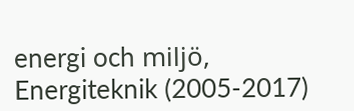energi och miljö, Energiteknik (2005-2017)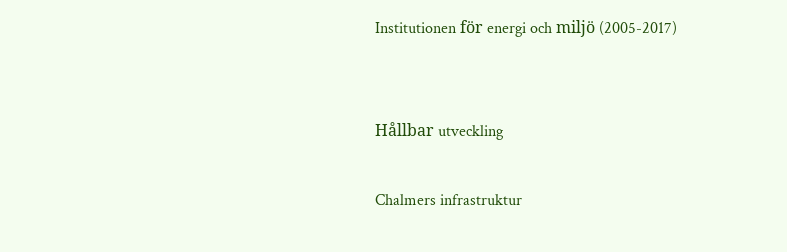Institutionen för energi och miljö (2005-2017)


Hållbar utveckling

Chalmers infrastruktur